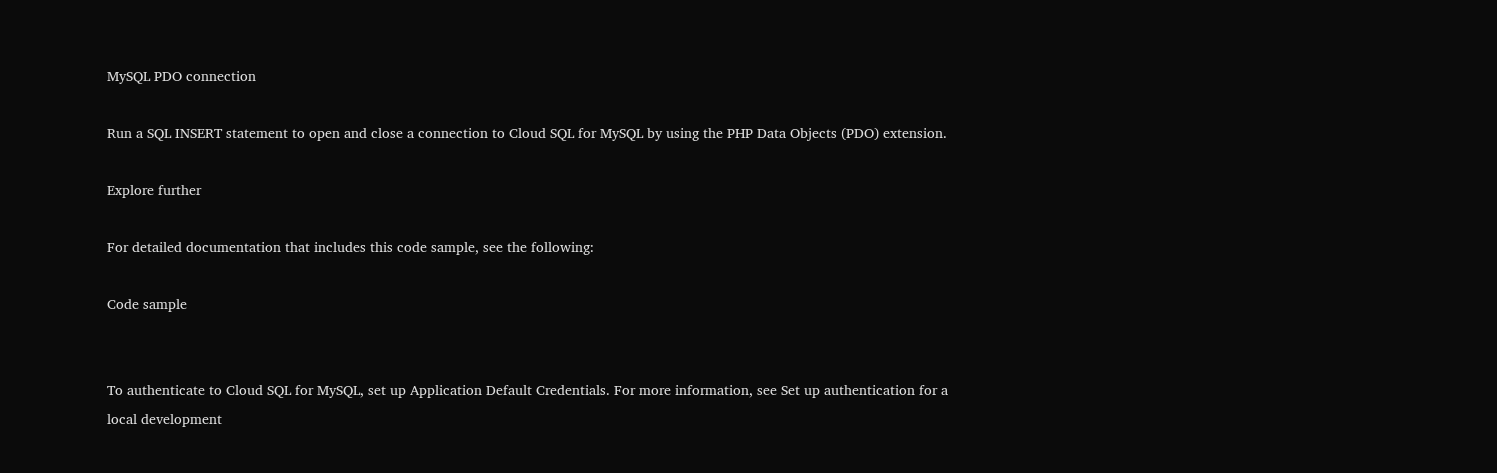MySQL PDO connection

Run a SQL INSERT statement to open and close a connection to Cloud SQL for MySQL by using the PHP Data Objects (PDO) extension.

Explore further

For detailed documentation that includes this code sample, see the following:

Code sample


To authenticate to Cloud SQL for MySQL, set up Application Default Credentials. For more information, see Set up authentication for a local development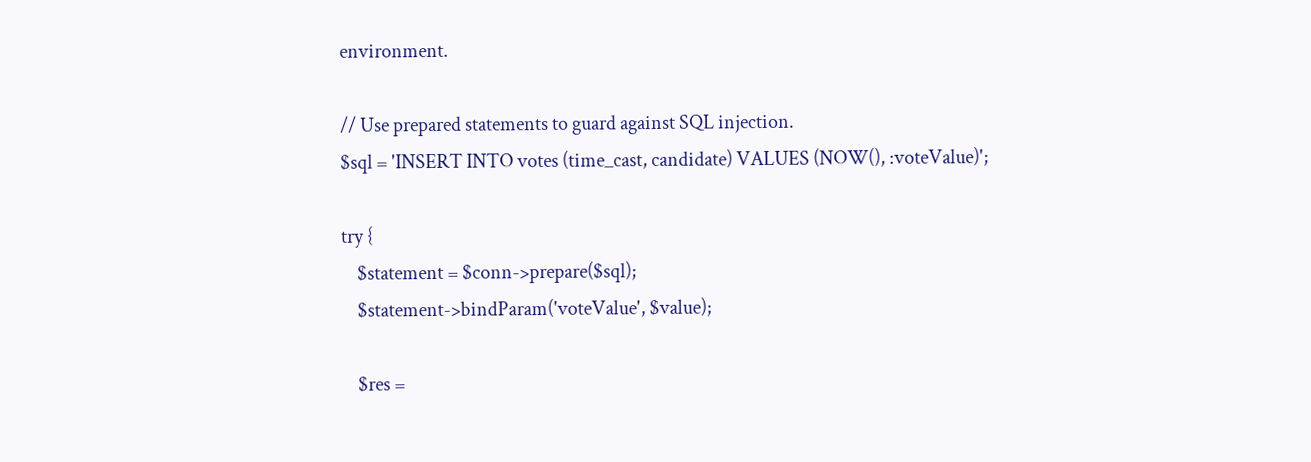environment.

// Use prepared statements to guard against SQL injection.
$sql = 'INSERT INTO votes (time_cast, candidate) VALUES (NOW(), :voteValue)';

try {
    $statement = $conn->prepare($sql);
    $statement->bindParam('voteValue', $value);

    $res =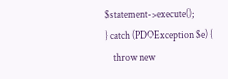$statement->execute();
} catch (PDOException $e) {
    throw new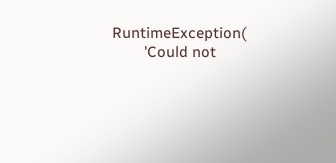RuntimeException(
        'Could not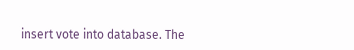insert vote into database. The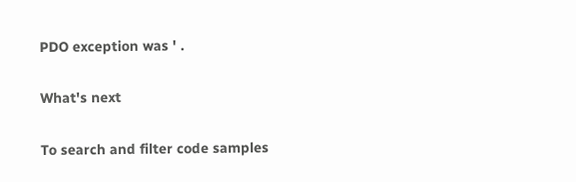PDO exception was ' .

What's next

To search and filter code samples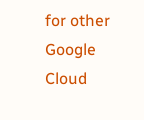for other Google Cloud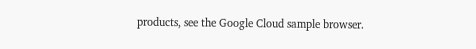products, see the Google Cloud sample browser.